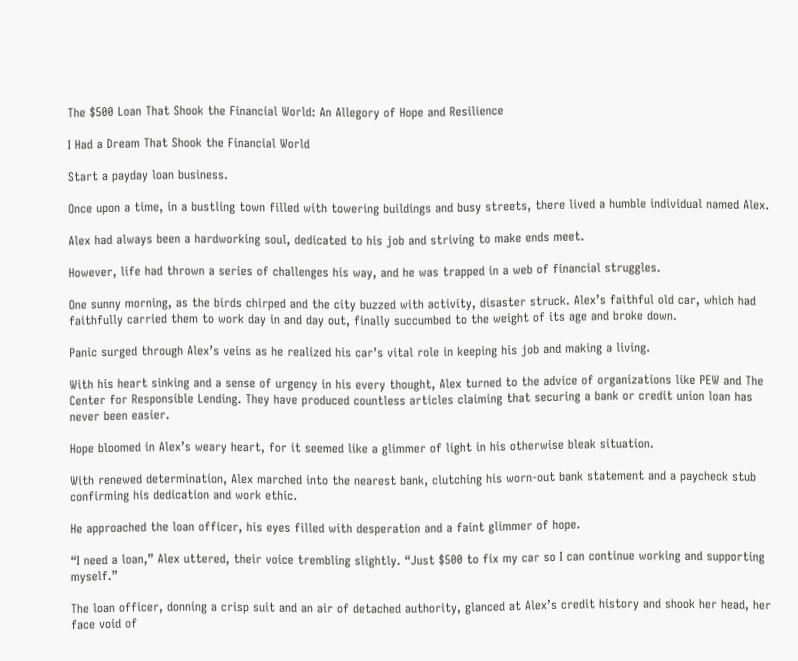The $500 Loan That Shook the Financial World: An Allegory of Hope and Resilience

I Had a Dream That Shook the Financial World

Start a payday loan business.

Once upon a time, in a bustling town filled with towering buildings and busy streets, there lived a humble individual named Alex.

Alex had always been a hardworking soul, dedicated to his job and striving to make ends meet.

However, life had thrown a series of challenges his way, and he was trapped in a web of financial struggles.

One sunny morning, as the birds chirped and the city buzzed with activity, disaster struck. Alex’s faithful old car, which had faithfully carried them to work day in and day out, finally succumbed to the weight of its age and broke down.

Panic surged through Alex’s veins as he realized his car’s vital role in keeping his job and making a living.

With his heart sinking and a sense of urgency in his every thought, Alex turned to the advice of organizations like PEW and The Center for Responsible Lending. They have produced countless articles claiming that securing a bank or credit union loan has never been easier.

Hope bloomed in Alex’s weary heart, for it seemed like a glimmer of light in his otherwise bleak situation.

With renewed determination, Alex marched into the nearest bank, clutching his worn-out bank statement and a paycheck stub confirming his dedication and work ethic.

He approached the loan officer, his eyes filled with desperation and a faint glimmer of hope.

“I need a loan,” Alex uttered, their voice trembling slightly. “Just $500 to fix my car so I can continue working and supporting myself.”

The loan officer, donning a crisp suit and an air of detached authority, glanced at Alex’s credit history and shook her head, her face void of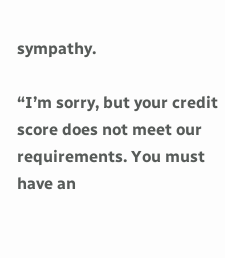sympathy.

“I’m sorry, but your credit score does not meet our requirements. You must have an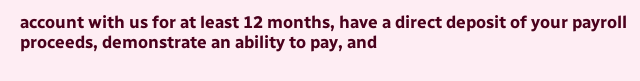account with us for at least 12 months, have a direct deposit of your payroll proceeds, demonstrate an ability to pay, and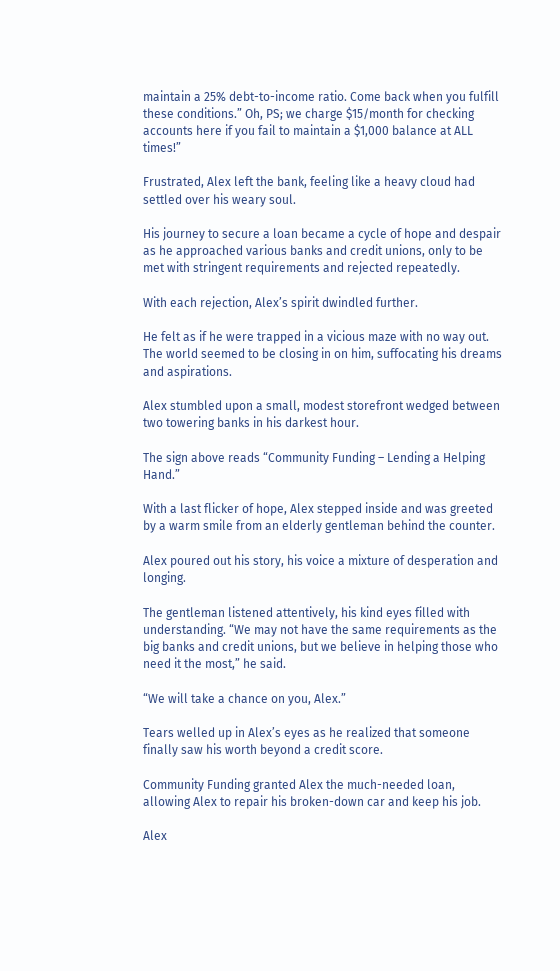maintain a 25% debt-to-income ratio. Come back when you fulfill these conditions.” Oh, PS; we charge $15/month for checking accounts here if you fail to maintain a $1,000 balance at ALL times!”

Frustrated, Alex left the bank, feeling like a heavy cloud had settled over his weary soul.

His journey to secure a loan became a cycle of hope and despair as he approached various banks and credit unions, only to be met with stringent requirements and rejected repeatedly.

With each rejection, Alex’s spirit dwindled further.

He felt as if he were trapped in a vicious maze with no way out. The world seemed to be closing in on him, suffocating his dreams and aspirations.

Alex stumbled upon a small, modest storefront wedged between two towering banks in his darkest hour.

The sign above reads “Community Funding – Lending a Helping Hand.”

With a last flicker of hope, Alex stepped inside and was greeted by a warm smile from an elderly gentleman behind the counter.

Alex poured out his story, his voice a mixture of desperation and longing.

The gentleman listened attentively, his kind eyes filled with understanding. “We may not have the same requirements as the big banks and credit unions, but we believe in helping those who need it the most,” he said.

“We will take a chance on you, Alex.”

Tears welled up in Alex’s eyes as he realized that someone finally saw his worth beyond a credit score.

Community Funding granted Alex the much-needed loan, allowing Alex to repair his broken-down car and keep his job.

Alex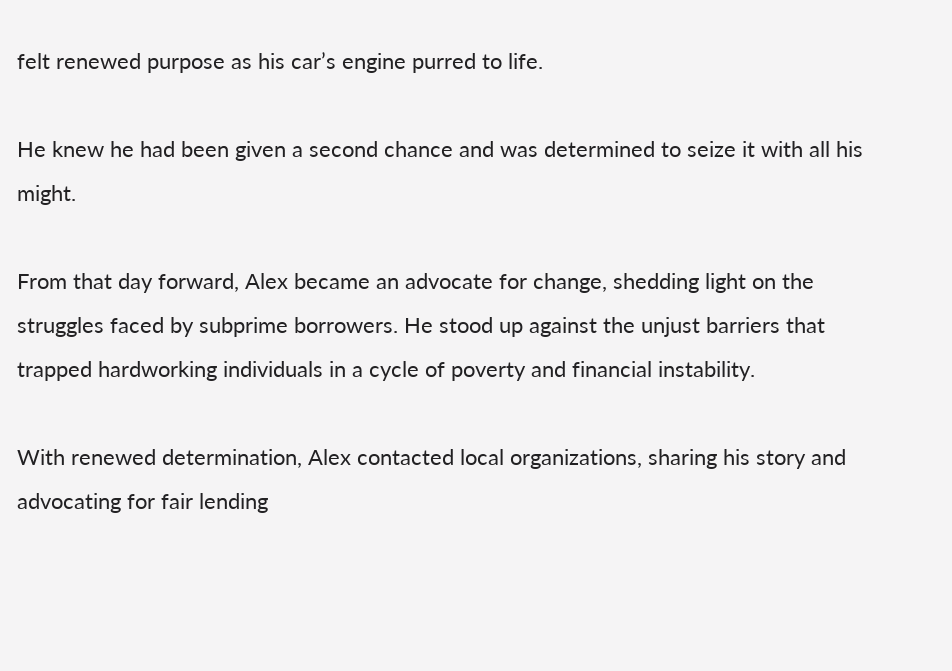felt renewed purpose as his car’s engine purred to life.

He knew he had been given a second chance and was determined to seize it with all his might.

From that day forward, Alex became an advocate for change, shedding light on the struggles faced by subprime borrowers. He stood up against the unjust barriers that trapped hardworking individuals in a cycle of poverty and financial instability.

With renewed determination, Alex contacted local organizations, sharing his story and advocating for fair lending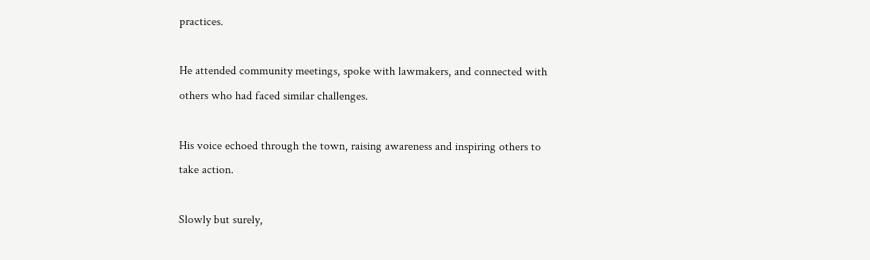practices.

He attended community meetings, spoke with lawmakers, and connected with others who had faced similar challenges.

His voice echoed through the town, raising awareness and inspiring others to take action.

Slowly but surely,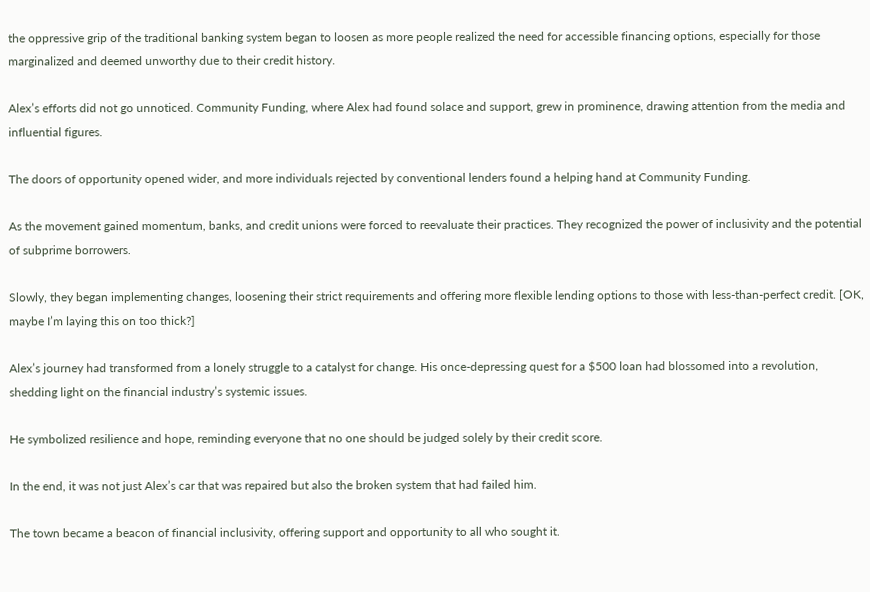the oppressive grip of the traditional banking system began to loosen as more people realized the need for accessible financing options, especially for those marginalized and deemed unworthy due to their credit history.

Alex’s efforts did not go unnoticed. Community Funding, where Alex had found solace and support, grew in prominence, drawing attention from the media and influential figures.

The doors of opportunity opened wider, and more individuals rejected by conventional lenders found a helping hand at Community Funding.

As the movement gained momentum, banks, and credit unions were forced to reevaluate their practices. They recognized the power of inclusivity and the potential of subprime borrowers.

Slowly, they began implementing changes, loosening their strict requirements and offering more flexible lending options to those with less-than-perfect credit. [OK, maybe I’m laying this on too thick?]

Alex’s journey had transformed from a lonely struggle to a catalyst for change. His once-depressing quest for a $500 loan had blossomed into a revolution, shedding light on the financial industry’s systemic issues.

He symbolized resilience and hope, reminding everyone that no one should be judged solely by their credit score.

In the end, it was not just Alex’s car that was repaired but also the broken system that had failed him.

The town became a beacon of financial inclusivity, offering support and opportunity to all who sought it.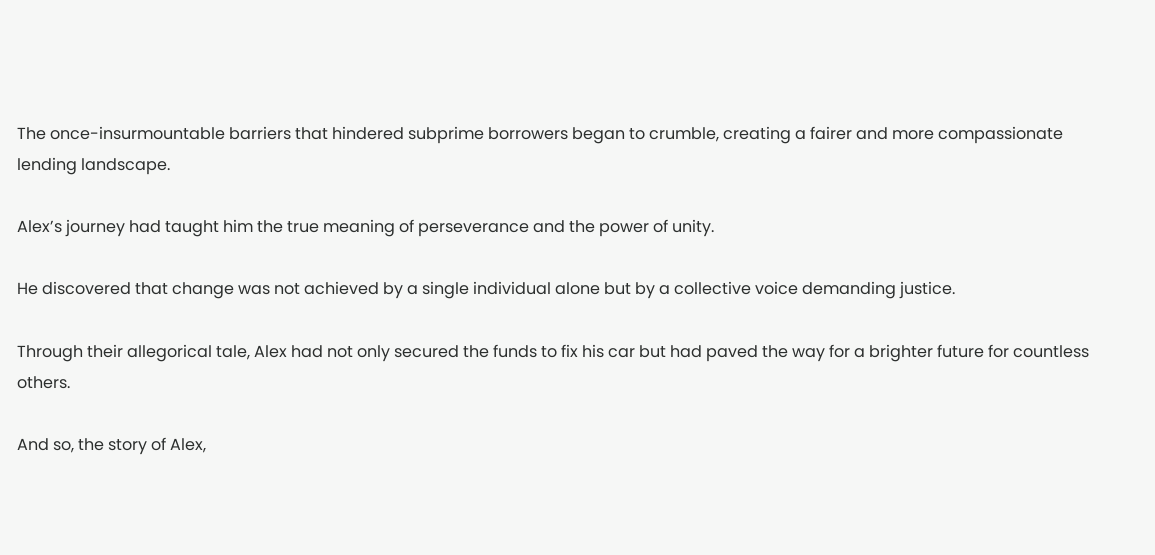The once-insurmountable barriers that hindered subprime borrowers began to crumble, creating a fairer and more compassionate lending landscape.

Alex’s journey had taught him the true meaning of perseverance and the power of unity.

He discovered that change was not achieved by a single individual alone but by a collective voice demanding justice.

Through their allegorical tale, Alex had not only secured the funds to fix his car but had paved the way for a brighter future for countless others.

And so, the story of Alex,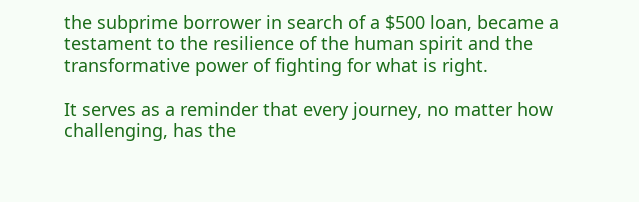the subprime borrower in search of a $500 loan, became a testament to the resilience of the human spirit and the transformative power of fighting for what is right.

It serves as a reminder that every journey, no matter how challenging, has the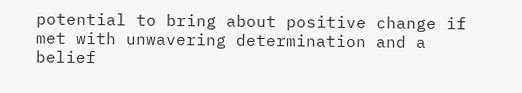potential to bring about positive change if met with unwavering determination and a belief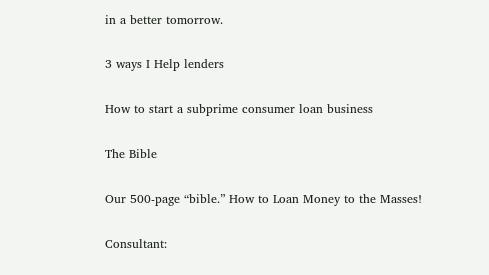in a better tomorrow.

3 ways I Help lenders

How to start a subprime consumer loan business

The Bible

Our 500-page “bible.” How to Loan Money to the Masses!

Consultant: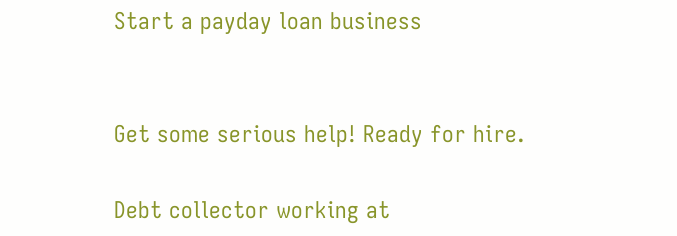Start a payday loan business


Get some serious help! Ready for hire.

Debt collector working at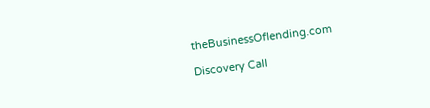theBusinessOflending.com

Discovery Call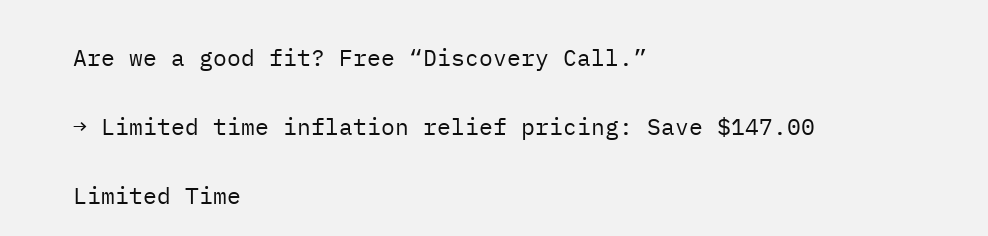Are we a good fit? Free “Discovery Call.”

→ Limited time inflation relief pricing: Save $147.00

Limited Time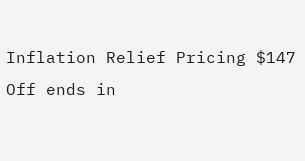Inflation Relief Pricing $147 Off ends in